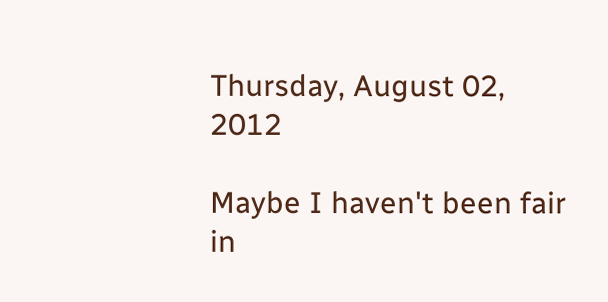Thursday, August 02, 2012

Maybe I haven't been fair in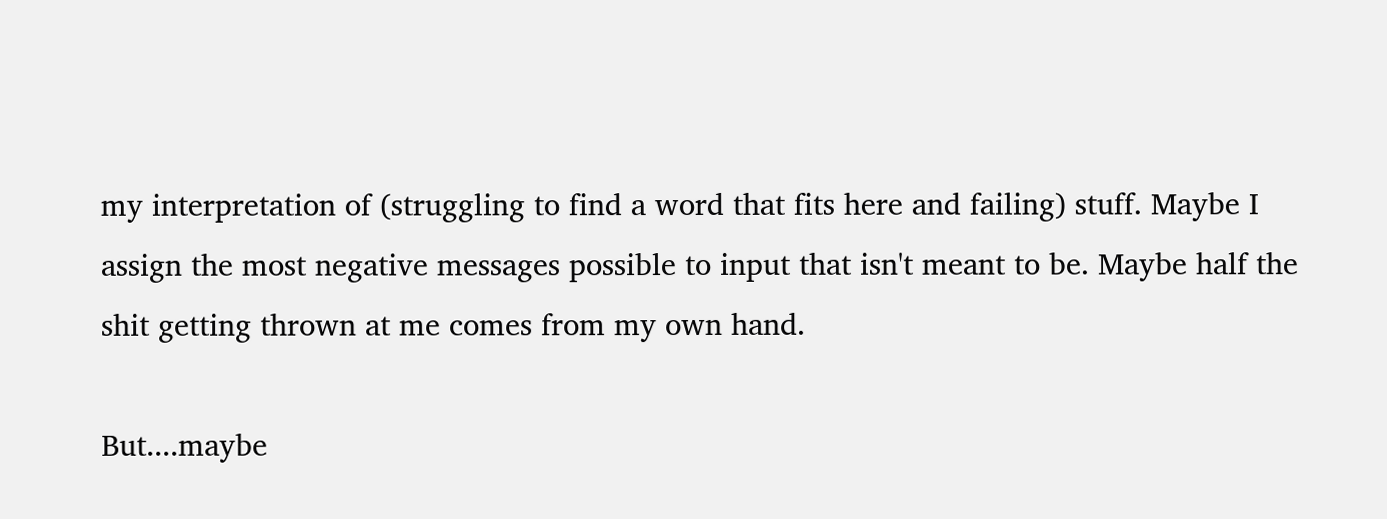my interpretation of (struggling to find a word that fits here and failing) stuff. Maybe I assign the most negative messages possible to input that isn't meant to be. Maybe half the shit getting thrown at me comes from my own hand.

But....maybe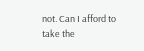not. Can I afford to take the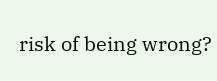risk of being wrong?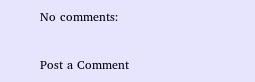No comments:

Post a Comment